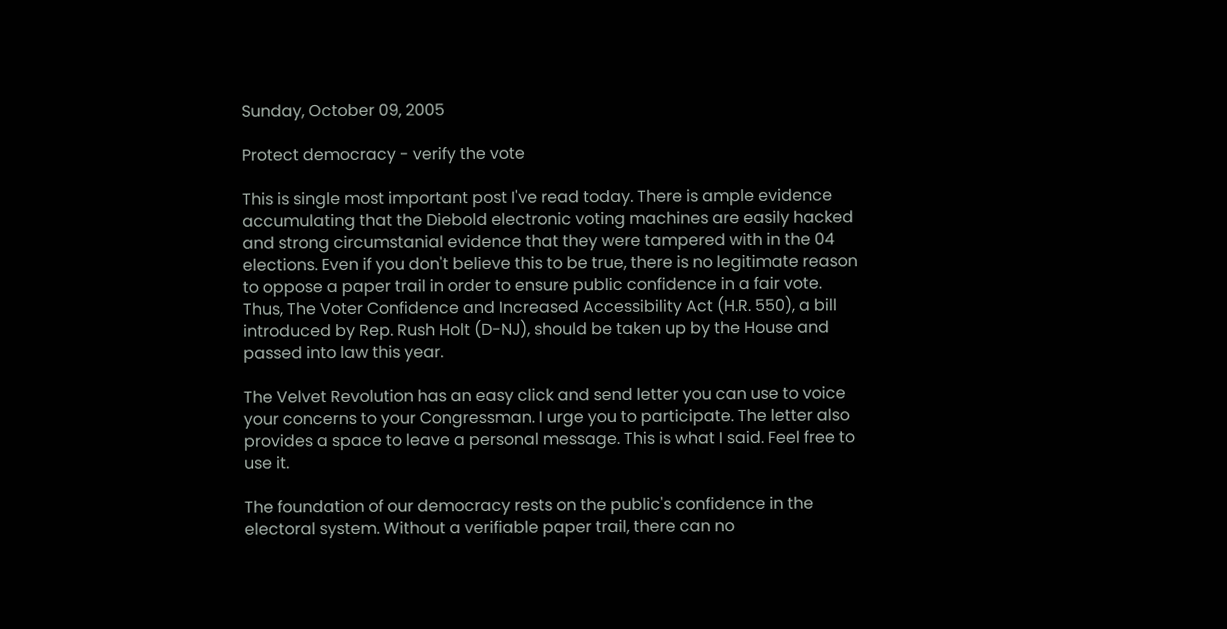Sunday, October 09, 2005

Protect democracy - verify the vote

This is single most important post I've read today. There is ample evidence accumulating that the Diebold electronic voting machines are easily hacked and strong circumstanial evidence that they were tampered with in the 04 elections. Even if you don't believe this to be true, there is no legitimate reason to oppose a paper trail in order to ensure public confidence in a fair vote.
Thus, The Voter Confidence and Increased Accessibility Act (H.R. 550), a bill introduced by Rep. Rush Holt (D-NJ), should be taken up by the House and passed into law this year.

The Velvet Revolution has an easy click and send letter you can use to voice your concerns to your Congressman. I urge you to participate. The letter also provides a space to leave a personal message. This is what I said. Feel free to use it.

The foundation of our democracy rests on the public's confidence in the electoral system. Without a verifiable paper trail, there can no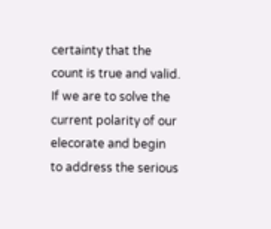certainty that the count is true and valid. If we are to solve the current polarity of our elecorate and begin to address the serious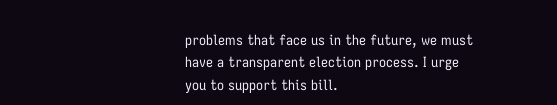problems that face us in the future, we must have a transparent election process. I urge you to support this bill.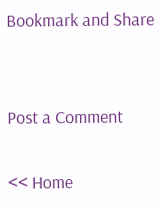Bookmark and Share


Post a Comment

<< Home